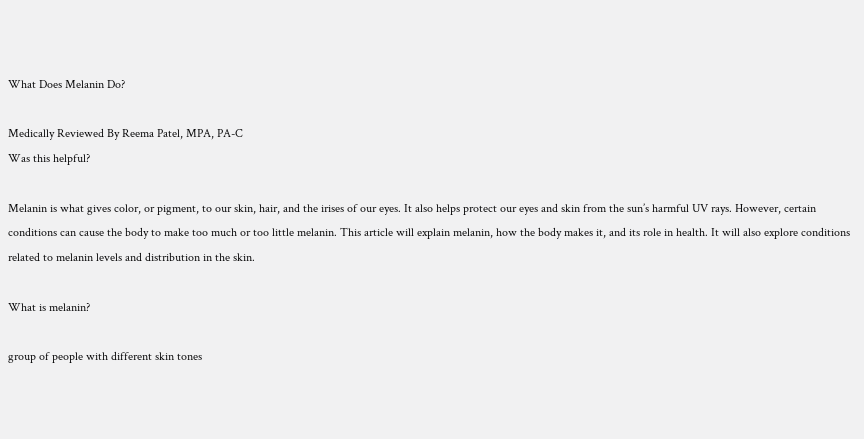What Does Melanin Do?

Medically Reviewed By Reema Patel, MPA, PA-C
Was this helpful?

Melanin is what gives color, or pigment, to our skin, hair, and the irises of our eyes. It also helps protect our eyes and skin from the sun’s harmful UV rays. However, certain conditions can cause the body to make too much or too little melanin. This article will explain melanin, how the body makes it, and its role in health. It will also explore conditions related to melanin levels and distribution in the skin.

What is melanin?

group of people with different skin tones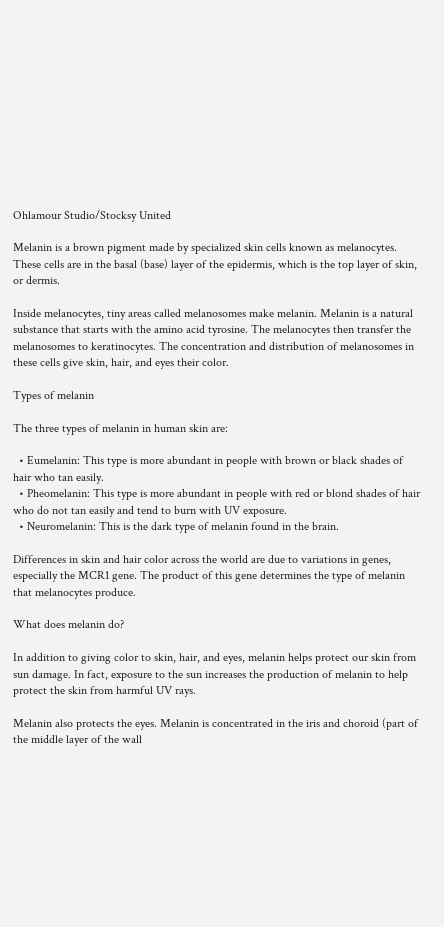Ohlamour Studio/Stocksy United

Melanin is a brown pigment made by specialized skin cells known as melanocytes. These cells are in the basal (base) layer of the epidermis, which is the top layer of skin, or dermis.

Inside melanocytes, tiny areas called melanosomes make melanin. Melanin is a natural substance that starts with the amino acid tyrosine. The melanocytes then transfer the melanosomes to keratinocytes. The concentration and distribution of melanosomes in these cells give skin, hair, and eyes their color.

Types of melanin

The three types of melanin in human skin are:

  • Eumelanin: This type is more abundant in people with brown or black shades of hair who tan easily.
  • Pheomelanin: This type is more abundant in people with red or blond shades of hair who do not tan easily and tend to burn with UV exposure.
  • Neuromelanin: This is the dark type of melanin found in the brain.

Differences in skin and hair color across the world are due to variations in genes, especially the MCR1 gene. The product of this gene determines the type of melanin that melanocytes produce.

What does melanin do?

In addition to giving color to skin, hair, and eyes, melanin helps protect our skin from sun damage. In fact, exposure to the sun increases the production of melanin to help protect the skin from harmful UV rays.

Melanin also protects the eyes. Melanin is concentrated in the iris and choroid (part of the middle layer of the wall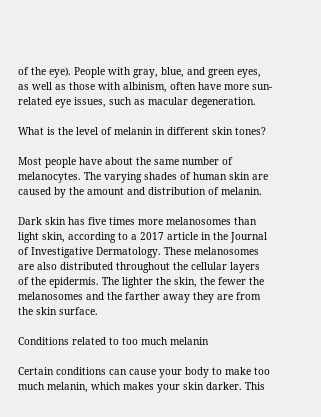of the eye). People with gray, blue, and green eyes, as well as those with albinism, often have more sun-related eye issues, such as macular degeneration.

What is the level of melanin in different skin tones?

Most people have about the same number of melanocytes. The varying shades of human skin are caused by the amount and distribution of melanin.

Dark skin has five times more melanosomes than light skin, according to a 2017 article in the Journal of Investigative Dermatology. These melanosomes are also distributed throughout the cellular layers of the epidermis. The lighter the skin, the fewer the melanosomes and the farther away they are from the skin surface.

Conditions related to too much melanin

Certain conditions can cause your body to make too much melanin, which makes your skin darker. This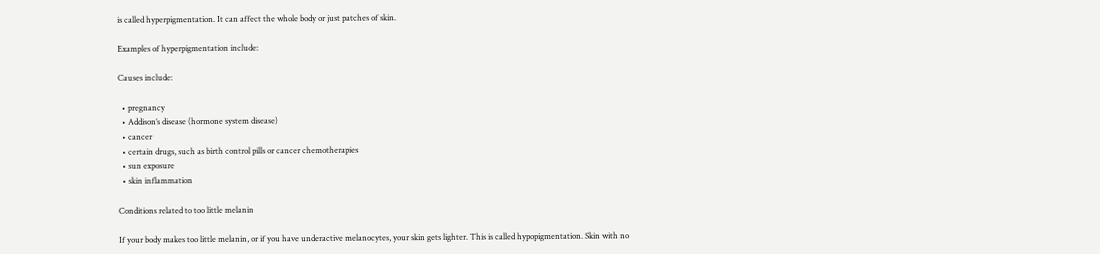is called hyperpigmentation. It can affect the whole body or just patches of skin.

Examples of hyperpigmentation include:

Causes include:

  • pregnancy
  • Addison’s disease (hormone system disease)
  • cancer
  • certain drugs, such as birth control pills or cancer chemotherapies
  • sun exposure
  • skin inflammation

Conditions related to too little melanin

If your body makes too little melanin, or if you have underactive melanocytes, your skin gets lighter. This is called hypopigmentation. Skin with no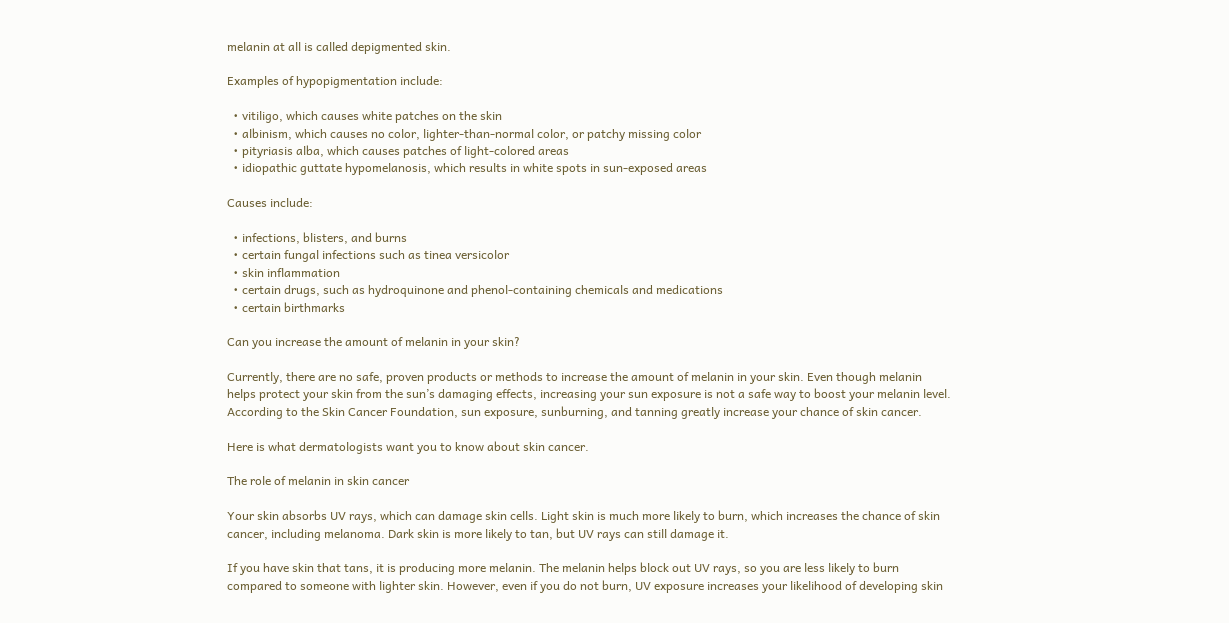melanin at all is called depigmented skin.

Examples of hypopigmentation include:

  • vitiligo, which causes white patches on the skin
  • albinism, which causes no color, lighter-than-normal color, or patchy missing color
  • pityriasis alba, which causes patches of light-colored areas
  • idiopathic guttate hypomelanosis, which results in white spots in sun-exposed areas

Causes include:

  • infections, blisters, and burns
  • certain fungal infections such as tinea versicolor
  • skin inflammation
  • certain drugs, such as hydroquinone and phenol-containing chemicals and medications
  • certain birthmarks

Can you increase the amount of melanin in your skin?

Currently, there are no safe, proven products or methods to increase the amount of melanin in your skin. Even though melanin helps protect your skin from the sun’s damaging effects, increasing your sun exposure is not a safe way to boost your melanin level. According to the Skin Cancer Foundation, sun exposure, sunburning, and tanning greatly increase your chance of skin cancer.

Here is what dermatologists want you to know about skin cancer.

The role of melanin in skin cancer

Your skin absorbs UV rays, which can damage skin cells. Light skin is much more likely to burn, which increases the chance of skin cancer, including melanoma. Dark skin is more likely to tan, but UV rays can still damage it.

If you have skin that tans, it is producing more melanin. The melanin helps block out UV rays, so you are less likely to burn compared to someone with lighter skin. However, even if you do not burn, UV exposure increases your likelihood of developing skin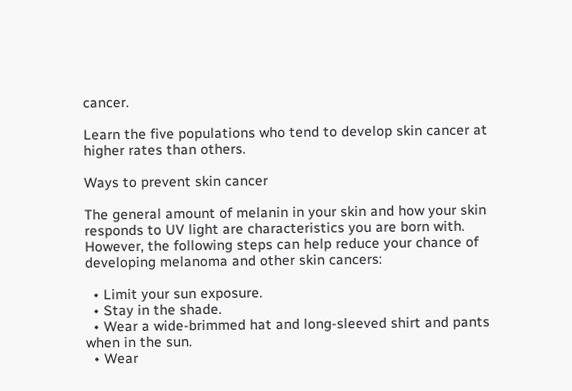cancer.

Learn the five populations who tend to develop skin cancer at higher rates than others.

Ways to prevent skin cancer

The general amount of melanin in your skin and how your skin responds to UV light are characteristics you are born with. However, the following steps can help reduce your chance of developing melanoma and other skin cancers:

  • Limit your sun exposure.
  • Stay in the shade.
  • Wear a wide-brimmed hat and long-sleeved shirt and pants when in the sun.
  • Wear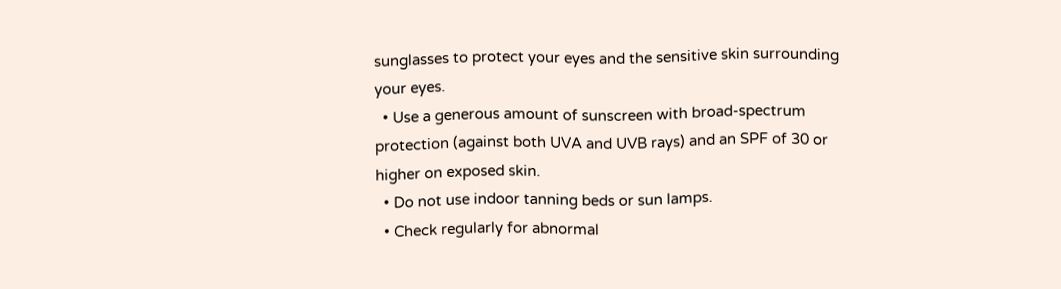sunglasses to protect your eyes and the sensitive skin surrounding your eyes.
  • Use a generous amount of sunscreen with broad-spectrum protection (against both UVA and UVB rays) and an SPF of 30 or higher on exposed skin.
  • Do not use indoor tanning beds or sun lamps.
  • Check regularly for abnormal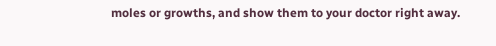moles or growths, and show them to your doctor right away.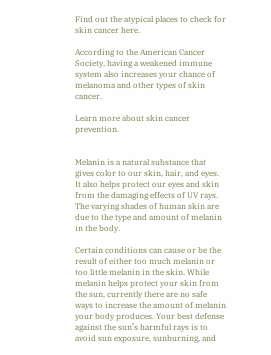Find out the atypical places to check for skin cancer here.

According to the American Cancer Society, having a weakened immune system also increases your chance of melanoma and other types of skin cancer.

Learn more about skin cancer prevention.


Melanin is a natural substance that gives color to our skin, hair, and eyes. It also helps protect our eyes and skin from the damaging effects of UV rays. The varying shades of human skin are due to the type and amount of melanin in the body.

Certain conditions can cause or be the result of either too much melanin or too little melanin in the skin. While melanin helps protect your skin from the sun, currently there are no safe ways to increase the amount of melanin your body produces. Your best defense against the sun’s harmful rays is to avoid sun exposure, sunburning, and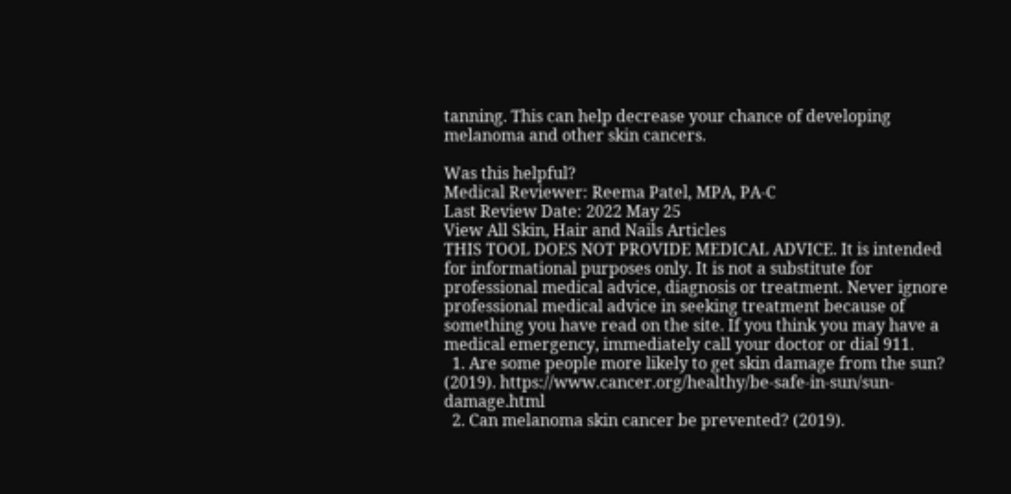tanning. This can help decrease your chance of developing melanoma and other skin cancers.

Was this helpful?
Medical Reviewer: Reema Patel, MPA, PA-C
Last Review Date: 2022 May 25
View All Skin, Hair and Nails Articles
THIS TOOL DOES NOT PROVIDE MEDICAL ADVICE. It is intended for informational purposes only. It is not a substitute for professional medical advice, diagnosis or treatment. Never ignore professional medical advice in seeking treatment because of something you have read on the site. If you think you may have a medical emergency, immediately call your doctor or dial 911.
  1. Are some people more likely to get skin damage from the sun? (2019). https://www.cancer.org/healthy/be-safe-in-sun/sun-damage.html
  2. Can melanoma skin cancer be prevented? (2019).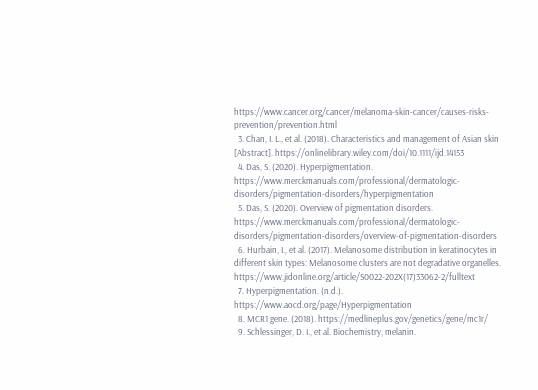https://www.cancer.org/cancer/melanoma-skin-cancer/causes-risks-prevention/prevention.html
  3. Chan, I. L., et al. (2018). Characteristics and management of Asian skin [Abstract]. https://onlinelibrary.wiley.com/doi/10.1111/ijd.14153
  4. Das, S. (2020). Hyperpigmentation. https://www.merckmanuals.com/professional/dermatologic-disorders/pigmentation-disorders/hyperpigmentation
  5. Das, S. (2020). Overview of pigmentation disorders. https://www.merckmanuals.com/professional/dermatologic-disorders/pigmentation-disorders/overview-of-pigmentation-disorders
  6. Hurbain, I., et al. (2017). Melanosome distribution in keratinocytes in different skin types: Melanosome clusters are not degradative organelles. https://www.jidonline.org/article/S0022-202X(17)33062-2/fulltext
  7. Hyperpigmentation. (n.d.). https://www.aocd.org/page/Hyperpigmentation
  8. MCR1 gene. (2018). https://medlineplus.gov/genetics/gene/mc1r/
  9. Schlessinger, D. I., et al. Biochemistry, melanin.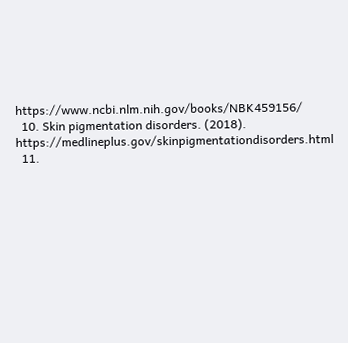https://www.ncbi.nlm.nih.gov/books/NBK459156/
  10. Skin pigmentation disorders. (2018). https://medlineplus.gov/skinpigmentationdisorders.html
  11.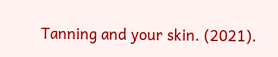Tanning and your skin. (2021).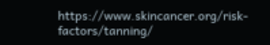https://www.skincancer.org/risk-factors/tanning/